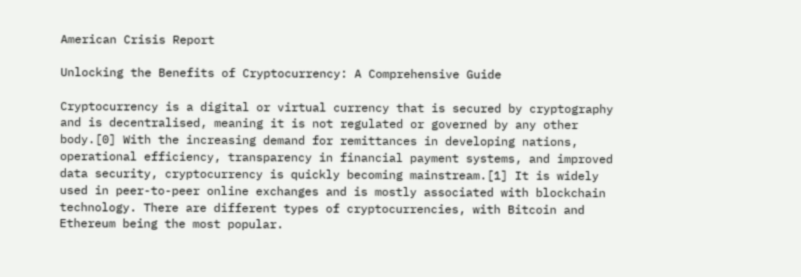American Crisis Report

Unlocking the Benefits of Cryptocurrency: A Comprehensive Guide

Cryptocurrency is a digital or virtual currency that is secured by cryptography and is decentralised, meaning it is not regulated or governed by any other body.[0] With the increasing demand for remittances in developing nations, operational efficiency, transparency in financial payment systems, and improved data security, cryptocurrency is quickly becoming mainstream.[1] It is widely used in peer-to-peer online exchanges and is mostly associated with blockchain technology. There are different types of cryptocurrencies, with Bitcoin and Ethereum being the most popular.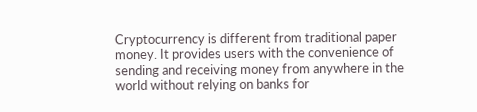Cryptocurrency is different from traditional paper money. It provides users with the convenience of sending and receiving money from anywhere in the world without relying on banks for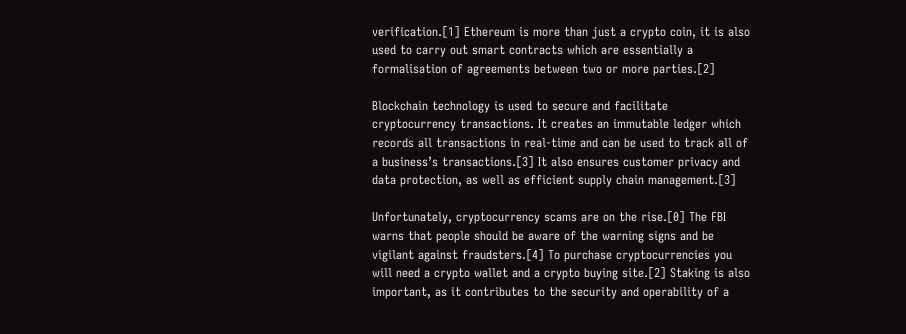verification.[1] Ethereum is more than just a crypto coin, it is also used to carry out smart contracts which are essentially a formalisation of agreements between two or more parties.[2]

Blockchain technology is used to secure and facilitate cryptocurrency transactions. It creates an immutable ledger which records all transactions in real-time and can be used to track all of a business’s transactions.[3] It also ensures customer privacy and data protection, as well as efficient supply chain management.[3]

Unfortunately, cryptocurrency scams are on the rise.[0] The FBI warns that people should be aware of the warning signs and be vigilant against fraudsters.[4] To purchase cryptocurrencies you will need a crypto wallet and a crypto buying site.[2] Staking is also important, as it contributes to the security and operability of a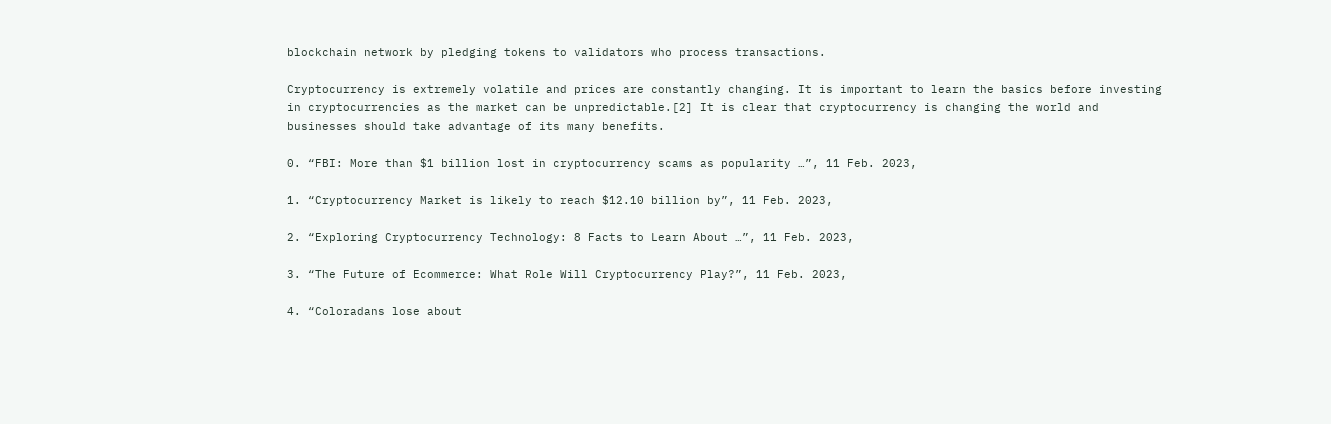blockchain network by pledging tokens to validators who process transactions.

Cryptocurrency is extremely volatile and prices are constantly changing. It is important to learn the basics before investing in cryptocurrencies as the market can be unpredictable.[2] It is clear that cryptocurrency is changing the world and businesses should take advantage of its many benefits.

0. “FBI: More than $1 billion lost in cryptocurrency scams as popularity …”, 11 Feb. 2023,

1. “Cryptocurrency Market is likely to reach $12.10 billion by”, 11 Feb. 2023,

2. “Exploring Cryptocurrency Technology: 8 Facts to Learn About …”, 11 Feb. 2023,

3. “The Future of Ecommerce: What Role Will Cryptocurrency Play?”, 11 Feb. 2023,

4. “Coloradans lose about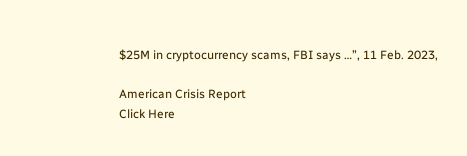$25M in cryptocurrency scams, FBI says …”, 11 Feb. 2023,

American Crisis Report
Click Here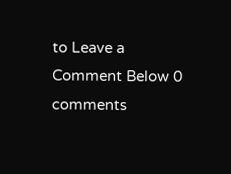to Leave a Comment Below 0 comments